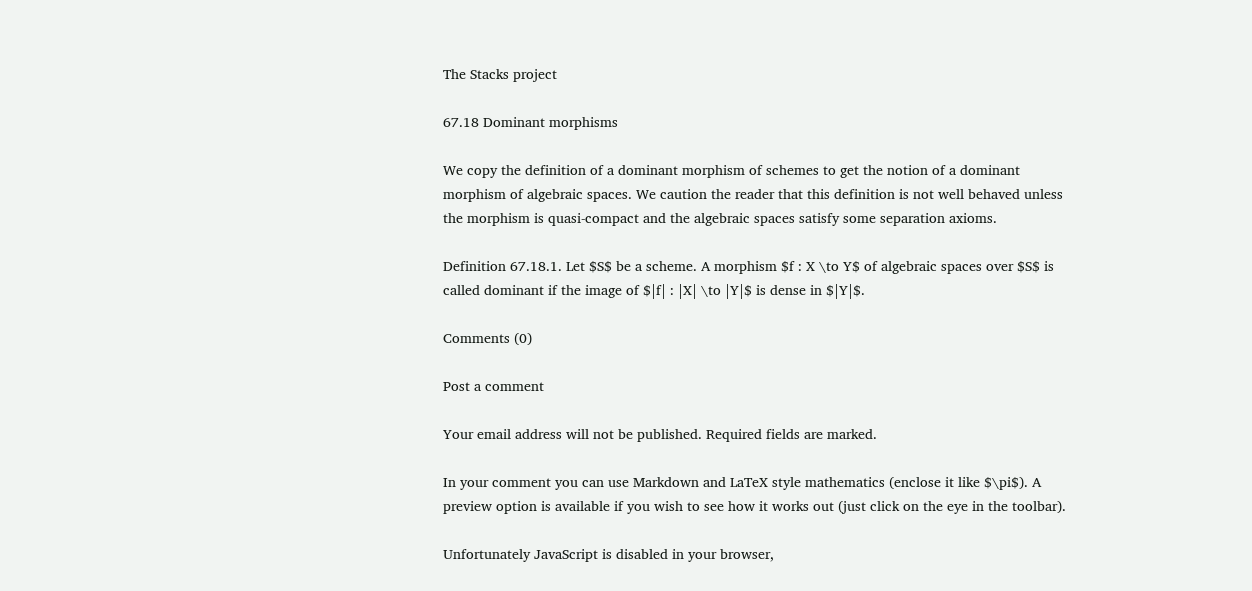The Stacks project

67.18 Dominant morphisms

We copy the definition of a dominant morphism of schemes to get the notion of a dominant morphism of algebraic spaces. We caution the reader that this definition is not well behaved unless the morphism is quasi-compact and the algebraic spaces satisfy some separation axioms.

Definition 67.18.1. Let $S$ be a scheme. A morphism $f : X \to Y$ of algebraic spaces over $S$ is called dominant if the image of $|f| : |X| \to |Y|$ is dense in $|Y|$.

Comments (0)

Post a comment

Your email address will not be published. Required fields are marked.

In your comment you can use Markdown and LaTeX style mathematics (enclose it like $\pi$). A preview option is available if you wish to see how it works out (just click on the eye in the toolbar).

Unfortunately JavaScript is disabled in your browser,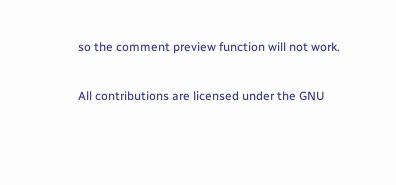so the comment preview function will not work.

All contributions are licensed under the GNU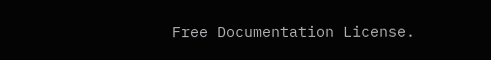Free Documentation License.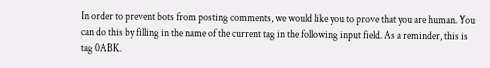In order to prevent bots from posting comments, we would like you to prove that you are human. You can do this by filling in the name of the current tag in the following input field. As a reminder, this is tag 0ABK.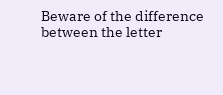Beware of the difference between the letter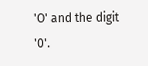'O' and the digit '0'.